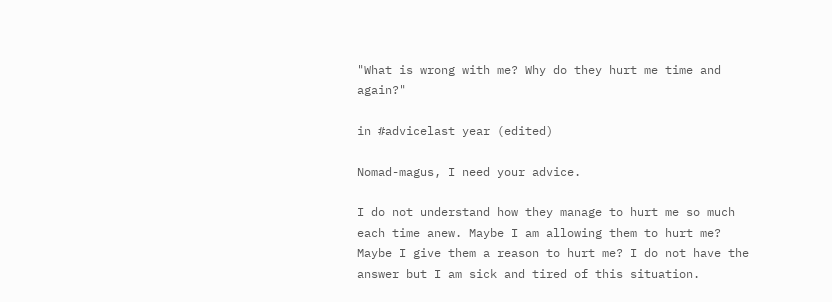"What is wrong with me? Why do they hurt me time and again?"

in #advicelast year (edited)

Nomad-magus, I need your advice.

I do not understand how they manage to hurt me so much each time anew. Maybe I am allowing them to hurt me? Maybe I give them a reason to hurt me? I do not have the answer but I am sick and tired of this situation.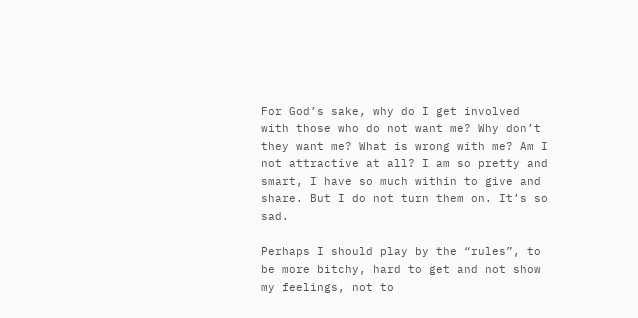For God’s sake, why do I get involved with those who do not want me? Why don’t they want me? What is wrong with me? Am I not attractive at all? I am so pretty and smart, I have so much within to give and share. But I do not turn them on. It’s so sad.

Perhaps I should play by the “rules”, to be more bitchy, hard to get and not show my feelings, not to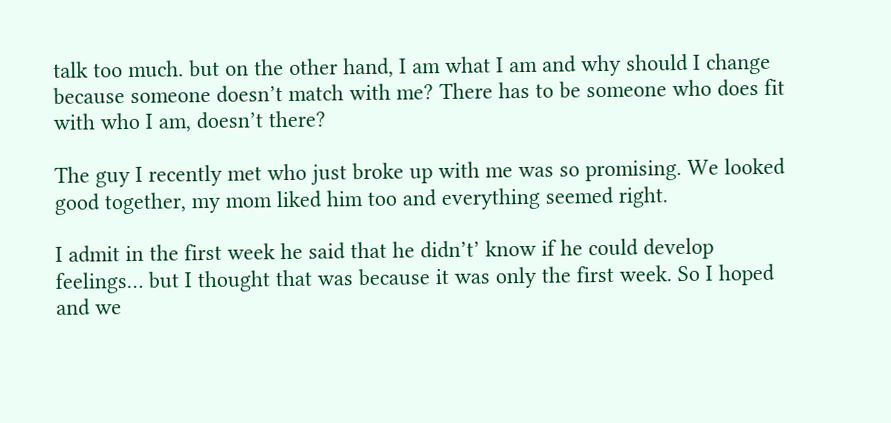talk too much. but on the other hand, I am what I am and why should I change because someone doesn’t match with me? There has to be someone who does fit with who I am, doesn’t there?

The guy I recently met who just broke up with me was so promising. We looked good together, my mom liked him too and everything seemed right.

I admit in the first week he said that he didn’t’ know if he could develop feelings… but I thought that was because it was only the first week. So I hoped and we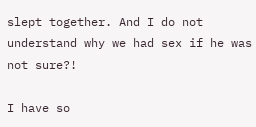slept together. And I do not understand why we had sex if he was not sure?!

I have so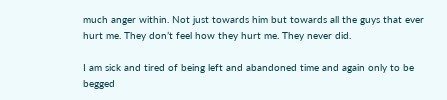much anger within. Not just towards him but towards all the guys that ever hurt me. They don’t feel how they hurt me. They never did.

I am sick and tired of being left and abandoned time and again only to be begged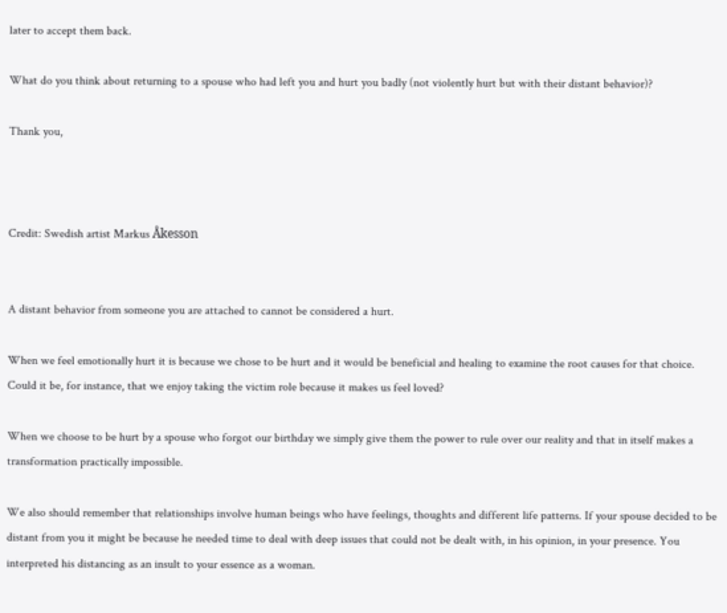later to accept them back.

What do you think about returning to a spouse who had left you and hurt you badly (not violently hurt but with their distant behavior)?

Thank you,



Credit: Swedish artist Markus Åkesson


A distant behavior from someone you are attached to cannot be considered a hurt.

When we feel emotionally hurt it is because we chose to be hurt and it would be beneficial and healing to examine the root causes for that choice. Could it be, for instance, that we enjoy taking the victim role because it makes us feel loved?

When we choose to be hurt by a spouse who forgot our birthday we simply give them the power to rule over our reality and that in itself makes a transformation practically impossible.

We also should remember that relationships involve human beings who have feelings, thoughts and different life patterns. If your spouse decided to be distant from you it might be because he needed time to deal with deep issues that could not be dealt with, in his opinion, in your presence. You interpreted his distancing as an insult to your essence as a woman.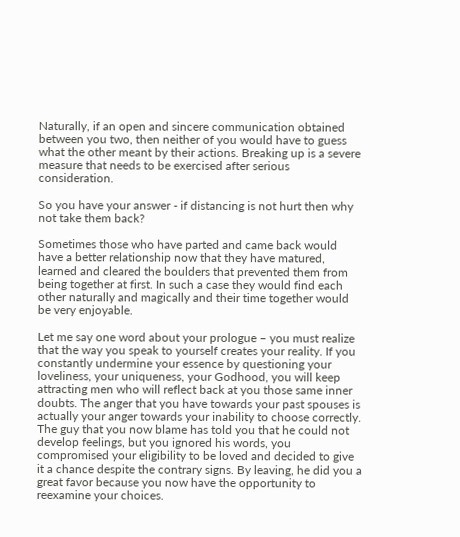Naturally, if an open and sincere communication obtained between you two, then neither of you would have to guess what the other meant by their actions. Breaking up is a severe measure that needs to be exercised after serious consideration.

So you have your answer - if distancing is not hurt then why not take them back?

Sometimes those who have parted and came back would have a better relationship now that they have matured, learned and cleared the boulders that prevented them from being together at first. In such a case they would find each other naturally and magically and their time together would be very enjoyable.

Let me say one word about your prologue – you must realize that the way you speak to yourself creates your reality. If you constantly undermine your essence by questioning your loveliness, your uniqueness, your Godhood, you will keep attracting men who will reflect back at you those same inner doubts. The anger that you have towards your past spouses is actually your anger towards your inability to choose correctly. The guy that you now blame has told you that he could not develop feelings, but you ignored his words, you compromised your eligibility to be loved and decided to give it a chance despite the contrary signs. By leaving, he did you a great favor because you now have the opportunity to reexamine your choices.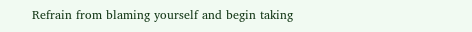Refrain from blaming yourself and begin taking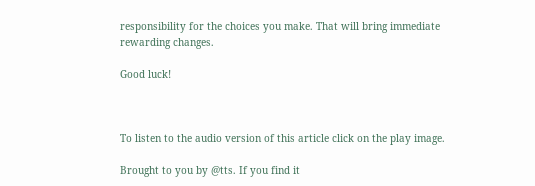responsibility for the choices you make. That will bring immediate rewarding changes.

Good luck!



To listen to the audio version of this article click on the play image.

Brought to you by @tts. If you find it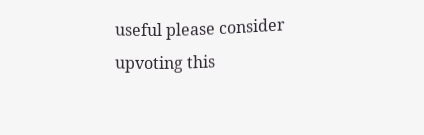useful please consider upvoting this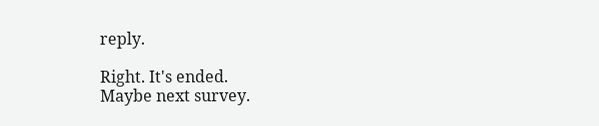reply.

Right. It's ended.
Maybe next survey.